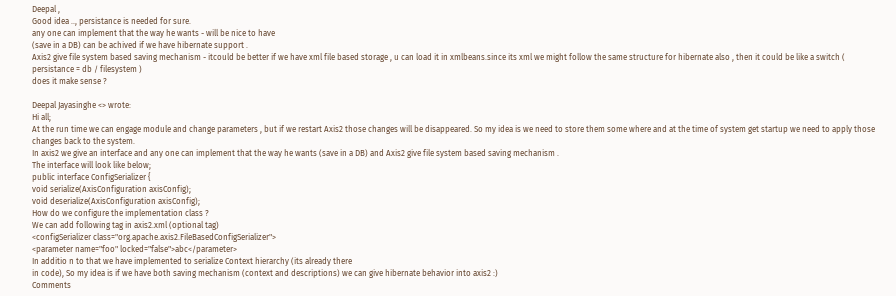Deepal ,
Good idea .., persistance is needed for sure.
any one can implement that the way he wants - will be nice to have
(save in a DB) can be achived if we have hibernate support .
Axis2 give file system based saving mechanism - itcould be better if we have xml file based storage , u can load it in xmlbeans.since its xml we might follow the same structure for hibernate also , then it could be like a switch ( persistance = db / filesystem )
does it make sense ?

Deepal Jayasinghe <> wrote:
Hi all;
At the run time we can engage module and change parameters , but if we restart Axis2 those changes will be disappeared. So my idea is we need to store them some where and at the time of system get startup we need to apply those changes back to the system.
In axis2 we give an interface and any one can implement that the way he wants (save in a DB) and Axis2 give file system based saving mechanism .
The interface will look like below;
public interface ConfigSerializer {
void serialize(AxisConfiguration axisConfig);
void deserialize(AxisConfiguration axisConfig);
How do we configure the implementation class ?
We can add following tag in axis2.xml (optional tag)
<configSerializer class="org.apache.axis2.FileBasedConfigSerializer">
<parameter name="foo" locked="false">abc</parameter>
In additio n to that we have implemented to serialize Context hierarchy (its already there
in code), So my idea is if we have both saving mechanism (context and descriptions) we can give hibernate behavior into axis2 :)
Comments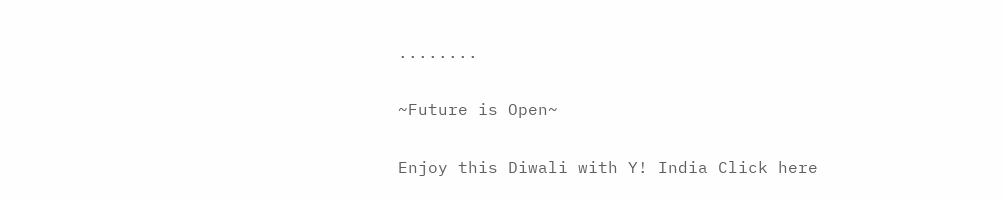........

~Future is Open~

Enjoy this Diwali with Y! India Click here